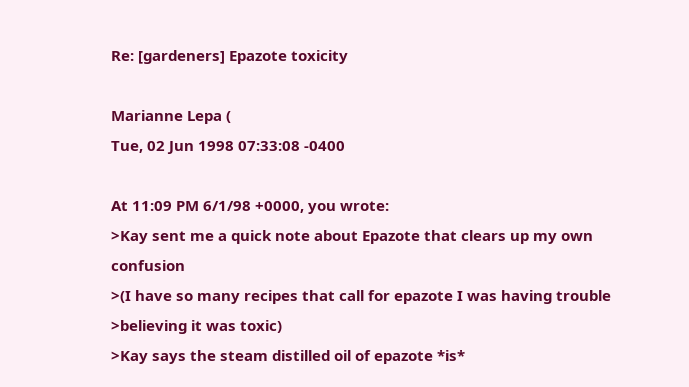Re: [gardeners] Epazote toxicity

Marianne Lepa (
Tue, 02 Jun 1998 07:33:08 -0400

At 11:09 PM 6/1/98 +0000, you wrote:
>Kay sent me a quick note about Epazote that clears up my own confusion
>(I have so many recipes that call for epazote I was having trouble
>believing it was toxic)
>Kay says the steam distilled oil of epazote *is*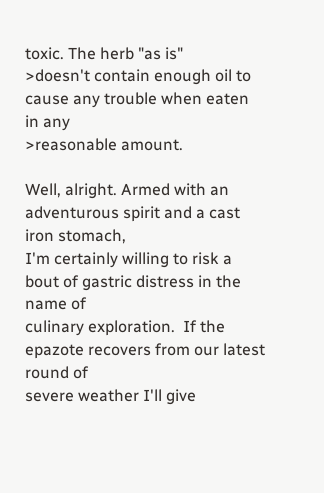toxic. The herb "as is"
>doesn't contain enough oil to cause any trouble when eaten in any
>reasonable amount.

Well, alright. Armed with an adventurous spirit and a cast iron stomach,
I'm certainly willing to risk a bout of gastric distress in the name of
culinary exploration.  If the epazote recovers from our latest round of
severe weather I'll give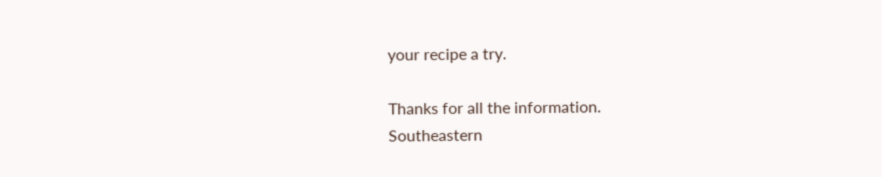your recipe a try.

Thanks for all the information.
Southeastern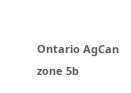Ontario AgCan zone 5b